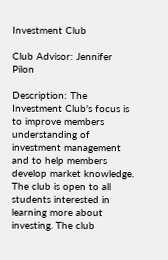Investment Club

Club Advisor: Jennifer Pilon

Description: The Investment Club's focus is to improve members understanding of investment management and to help members develop market knowledge. The club is open to all students interested in learning more about investing. The club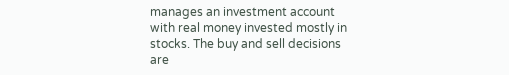manages an investment account with real money invested mostly in stocks. The buy and sell decisions are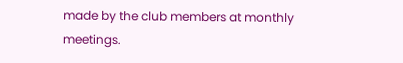made by the club members at monthly meetings.